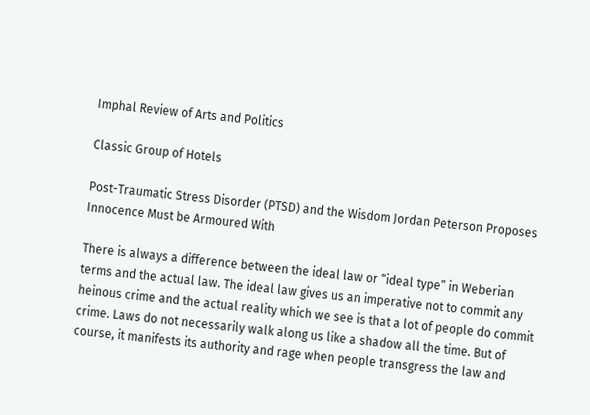Imphal Review of Arts and Politics

Classic Group of Hotels

Post-Traumatic Stress Disorder (PTSD) and the Wisdom Jordan Peterson Proposes Innocence Must be Armoured With

There is always a difference between the ideal law or “ideal type” in Weberian terms and the actual law. The ideal law gives us an imperative not to commit any heinous crime and the actual reality which we see is that a lot of people do commit crime. Laws do not necessarily walk along us like a shadow all the time. But of course, it manifests its authority and rage when people transgress the law and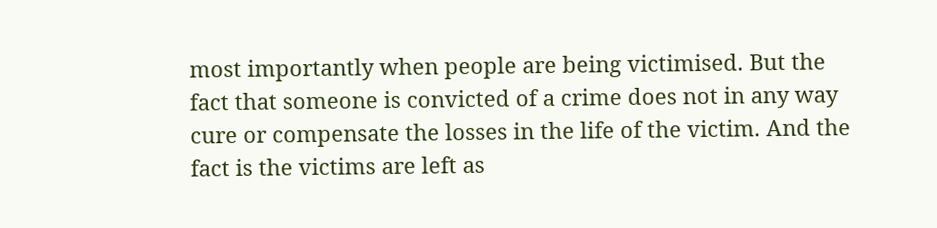most importantly when people are being victimised. But the fact that someone is convicted of a crime does not in any way cure or compensate the losses in the life of the victim. And the fact is the victims are left as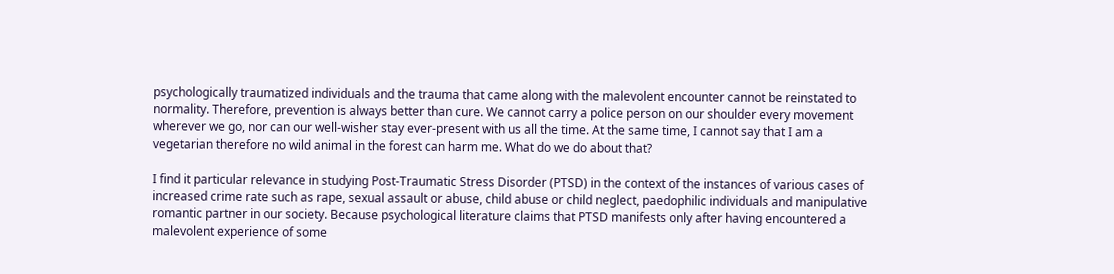psychologically traumatized individuals and the trauma that came along with the malevolent encounter cannot be reinstated to normality. Therefore, prevention is always better than cure. We cannot carry a police person on our shoulder every movement wherever we go, nor can our well-wisher stay ever-present with us all the time. At the same time, I cannot say that I am a vegetarian therefore no wild animal in the forest can harm me. What do we do about that?

I find it particular relevance in studying Post-Traumatic Stress Disorder (PTSD) in the context of the instances of various cases of increased crime rate such as rape, sexual assault or abuse, child abuse or child neglect, paedophilic individuals and manipulative romantic partner in our society. Because psychological literature claims that PTSD manifests only after having encountered a malevolent experience of some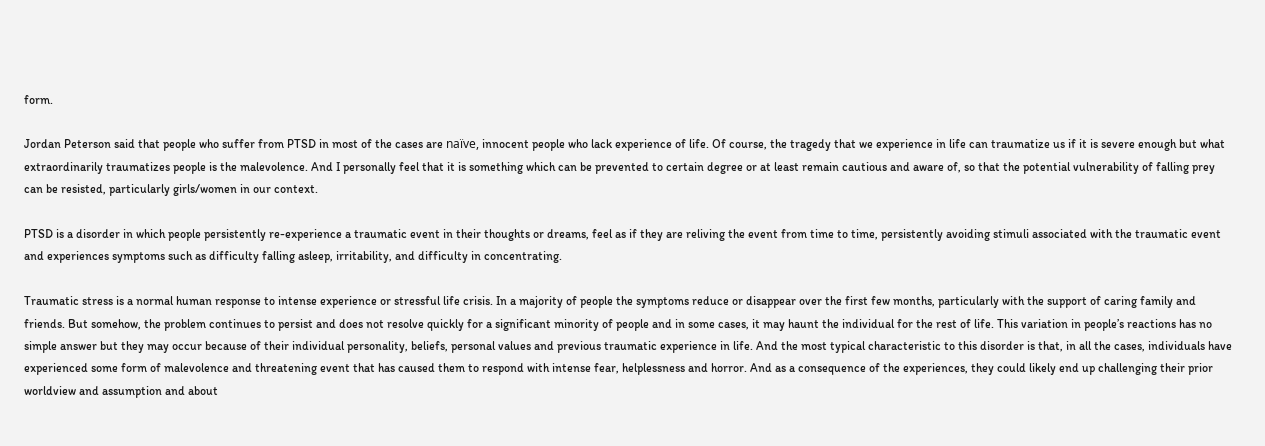form.

Jordan Peterson said that people who suffer from PTSD in most of the cases are naïve, innocent people who lack experience of life. Of course, the tragedy that we experience in life can traumatize us if it is severe enough but what extraordinarily traumatizes people is the malevolence. And I personally feel that it is something which can be prevented to certain degree or at least remain cautious and aware of, so that the potential vulnerability of falling prey can be resisted, particularly girls/women in our context.

PTSD is a disorder in which people persistently re-experience a traumatic event in their thoughts or dreams, feel as if they are reliving the event from time to time, persistently avoiding stimuli associated with the traumatic event and experiences symptoms such as difficulty falling asleep, irritability, and difficulty in concentrating.

Traumatic stress is a normal human response to intense experience or stressful life crisis. In a majority of people the symptoms reduce or disappear over the first few months, particularly with the support of caring family and friends. But somehow, the problem continues to persist and does not resolve quickly for a significant minority of people and in some cases, it may haunt the individual for the rest of life. This variation in people’s reactions has no simple answer but they may occur because of their individual personality, beliefs, personal values and previous traumatic experience in life. And the most typical characteristic to this disorder is that, in all the cases, individuals have experienced some form of malevolence and threatening event that has caused them to respond with intense fear, helplessness and horror. And as a consequence of the experiences, they could likely end up challenging their prior worldview and assumption and about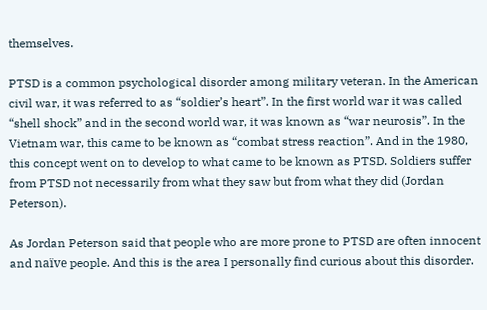themselves.

PTSD is a common psychological disorder among military veteran. In the American civil war, it was referred to as “soldier’s heart”. In the first world war it was called “shell shock” and in the second world war, it was known as “war neurosis”. In the Vietnam war, this came to be known as “combat stress reaction”. And in the 1980, this concept went on to develop to what came to be known as PTSD. Soldiers suffer from PTSD not necessarily from what they saw but from what they did (Jordan Peterson).

As Jordan Peterson said that people who are more prone to PTSD are often innocent and naïve people. And this is the area I personally find curious about this disorder.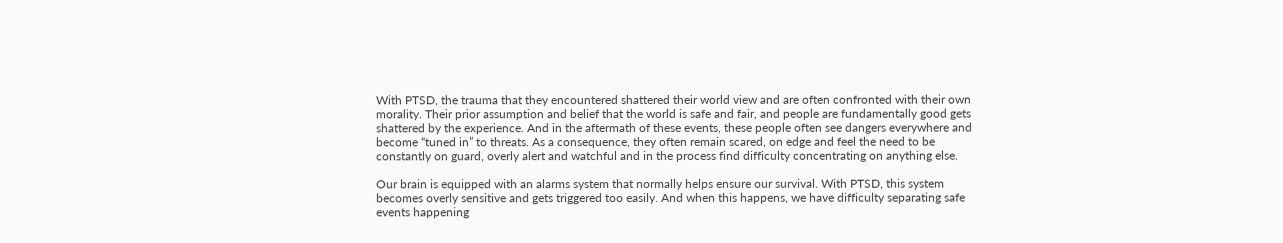With PTSD, the trauma that they encountered shattered their world view and are often confronted with their own morality. Their prior assumption and belief that the world is safe and fair, and people are fundamentally good gets shattered by the experience. And in the aftermath of these events, these people often see dangers everywhere and become “tuned in” to threats. As a consequence, they often remain scared, on edge and feel the need to be constantly on guard, overly alert and watchful and in the process find difficulty concentrating on anything else.

Our brain is equipped with an alarms system that normally helps ensure our survival. With PTSD, this system becomes overly sensitive and gets triggered too easily. And when this happens, we have difficulty separating safe events happening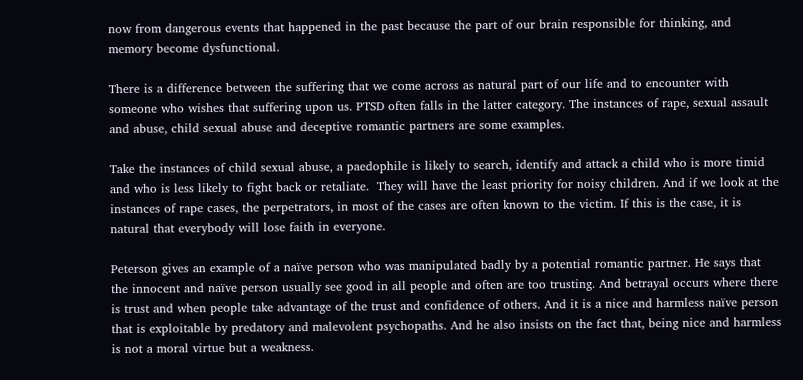now from dangerous events that happened in the past because the part of our brain responsible for thinking, and memory become dysfunctional.

There is a difference between the suffering that we come across as natural part of our life and to encounter with someone who wishes that suffering upon us. PTSD often falls in the latter category. The instances of rape, sexual assault and abuse, child sexual abuse and deceptive romantic partners are some examples.

Take the instances of child sexual abuse, a paedophile is likely to search, identify and attack a child who is more timid and who is less likely to fight back or retaliate.  They will have the least priority for noisy children. And if we look at the instances of rape cases, the perpetrators, in most of the cases are often known to the victim. If this is the case, it is natural that everybody will lose faith in everyone.

Peterson gives an example of a naïve person who was manipulated badly by a potential romantic partner. He says that the innocent and naïve person usually see good in all people and often are too trusting. And betrayal occurs where there is trust and when people take advantage of the trust and confidence of others. And it is a nice and harmless naïve person that is exploitable by predatory and malevolent psychopaths. And he also insists on the fact that, being nice and harmless is not a moral virtue but a weakness.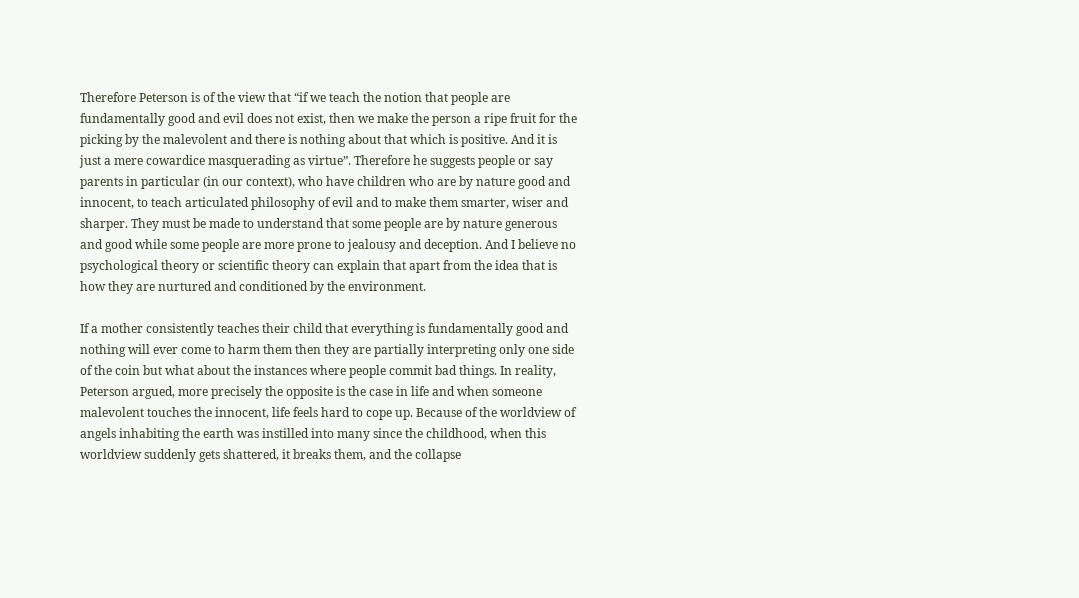Therefore Peterson is of the view that “if we teach the notion that people are fundamentally good and evil does not exist, then we make the person a ripe fruit for the picking by the malevolent and there is nothing about that which is positive. And it is just a mere cowardice masquerading as virtue”. Therefore he suggests people or say parents in particular (in our context), who have children who are by nature good and innocent, to teach articulated philosophy of evil and to make them smarter, wiser and sharper. They must be made to understand that some people are by nature generous and good while some people are more prone to jealousy and deception. And I believe no psychological theory or scientific theory can explain that apart from the idea that is how they are nurtured and conditioned by the environment.

If a mother consistently teaches their child that everything is fundamentally good and nothing will ever come to harm them then they are partially interpreting only one side of the coin but what about the instances where people commit bad things. In reality, Peterson argued, more precisely the opposite is the case in life and when someone malevolent touches the innocent, life feels hard to cope up. Because of the worldview of angels inhabiting the earth was instilled into many since the childhood, when this worldview suddenly gets shattered, it breaks them, and the collapse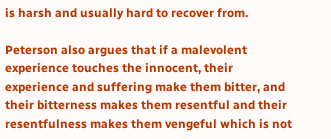is harsh and usually hard to recover from.

Peterson also argues that if a malevolent experience touches the innocent, their experience and suffering make them bitter, and their bitterness makes them resentful and their resentfulness makes them vengeful which is not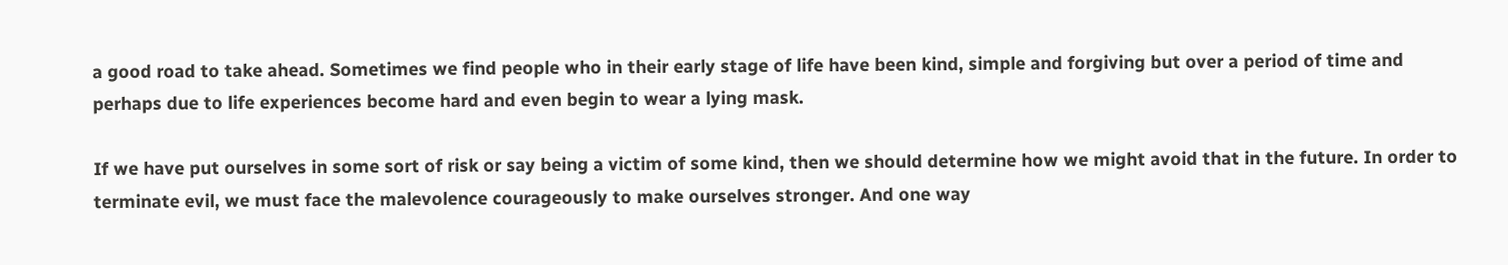a good road to take ahead. Sometimes we find people who in their early stage of life have been kind, simple and forgiving but over a period of time and perhaps due to life experiences become hard and even begin to wear a lying mask.

If we have put ourselves in some sort of risk or say being a victim of some kind, then we should determine how we might avoid that in the future. In order to terminate evil, we must face the malevolence courageously to make ourselves stronger. And one way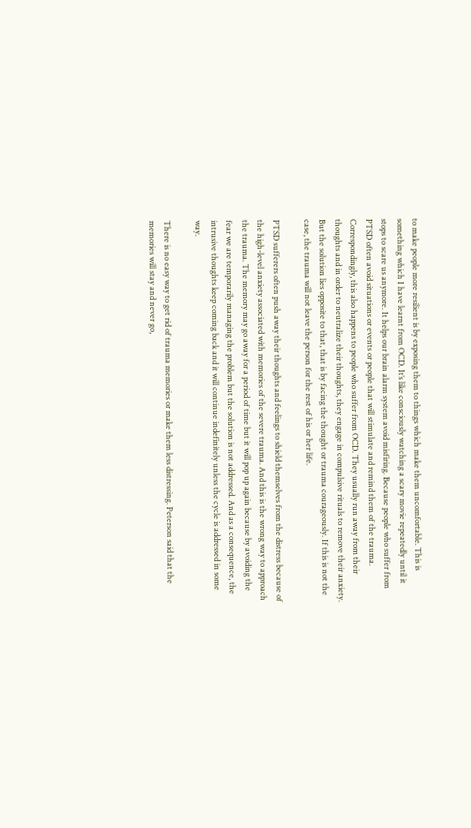to make people more resilient is by exposing them to things which make them uncomfortable. This is something which I have learnt from OCD. It’s like consciously watching a scary movie repeatedly until it stops to scare us anymore. It helps our brain alarm system avoid misfiring. Because people who suffer from PTSD often avoid situations or events or people that will stimulate and remind them of the trauma. Correspondingly, this also happens to people who suffer from OCD. They usually run away from their thoughts and in order to neutralize their thoughts, they engage in compulsive rituals to remove their anxiety. But the solution lies opposite to that, that is by facing the thought or trauma courageously. If this is not the case, the trauma will not leave the person for the rest of his or her life.

PTSD sufferers often push away their thoughts and feelings to shield themselves from the distress because of the high-level anxiety associated with memories of the severe trauma. And this is the wrong way to approach the trauma. The memory may go away for a period of time but it will pop up again because by avoiding the fear we are temporarily managing the problem but the solution is not addressed. And as a consequence, the intrusive thoughts keep coming back and it will continue indefinitely unless the cycle is addressed in some way.

There is no easy way to get rid of trauma memories or make them less distressing. Peterson said that the memories will stay and never go,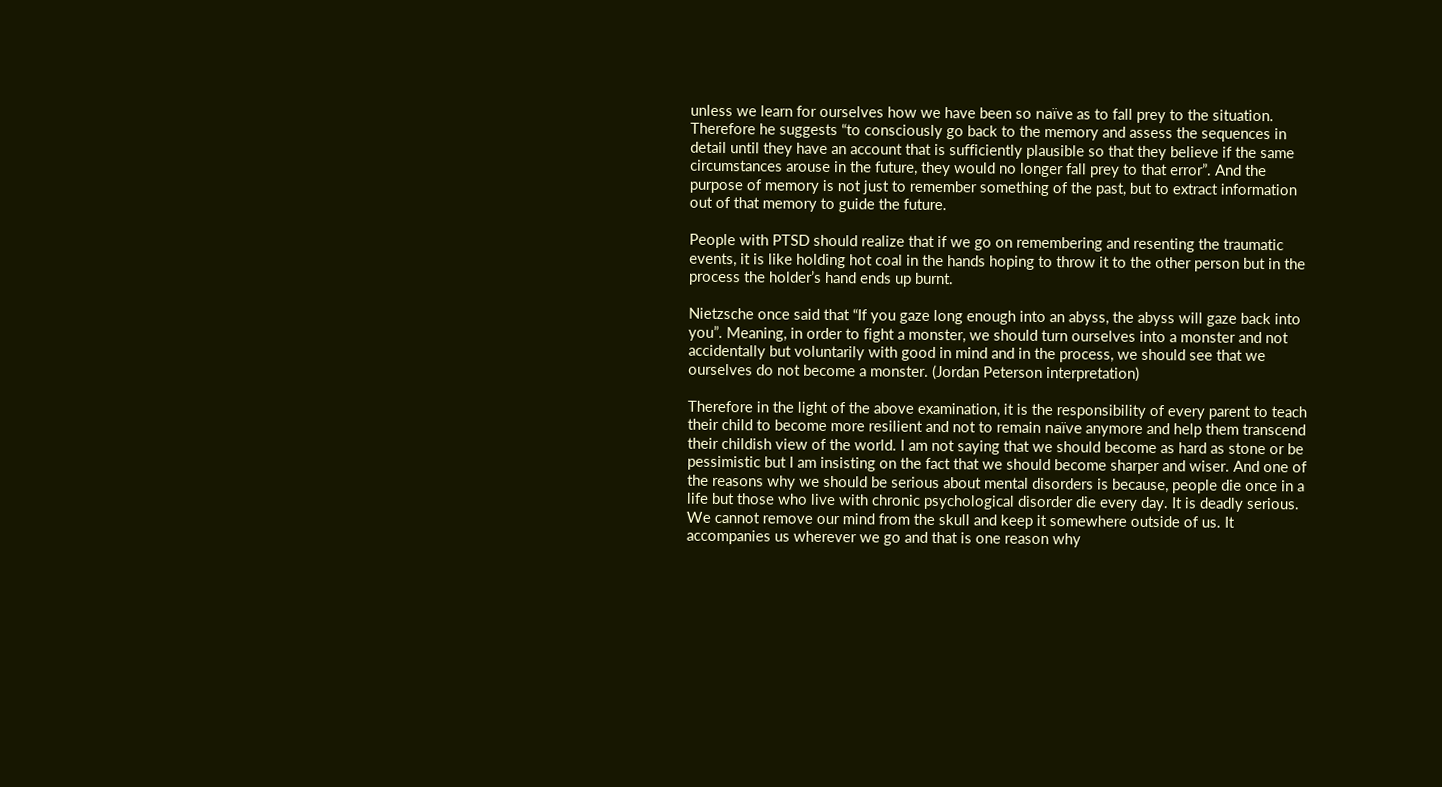unless we learn for ourselves how we have been so naïve as to fall prey to the situation. Therefore he suggests “to consciously go back to the memory and assess the sequences in detail until they have an account that is sufficiently plausible so that they believe if the same circumstances arouse in the future, they would no longer fall prey to that error”. And the purpose of memory is not just to remember something of the past, but to extract information out of that memory to guide the future.

People with PTSD should realize that if we go on remembering and resenting the traumatic events, it is like holding hot coal in the hands hoping to throw it to the other person but in the process the holder’s hand ends up burnt.

Nietzsche once said that “If you gaze long enough into an abyss, the abyss will gaze back into you”. Meaning, in order to fight a monster, we should turn ourselves into a monster and not accidentally but voluntarily with good in mind and in the process, we should see that we ourselves do not become a monster. (Jordan Peterson interpretation)

Therefore in the light of the above examination, it is the responsibility of every parent to teach their child to become more resilient and not to remain naïve anymore and help them transcend their childish view of the world. I am not saying that we should become as hard as stone or be pessimistic but I am insisting on the fact that we should become sharper and wiser. And one of the reasons why we should be serious about mental disorders is because, people die once in a life but those who live with chronic psychological disorder die every day. It is deadly serious. We cannot remove our mind from the skull and keep it somewhere outside of us. It accompanies us wherever we go and that is one reason why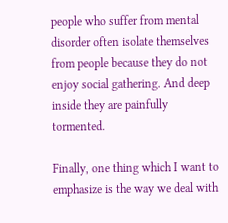people who suffer from mental disorder often isolate themselves from people because they do not enjoy social gathering. And deep inside they are painfully tormented.

Finally, one thing which I want to emphasize is the way we deal with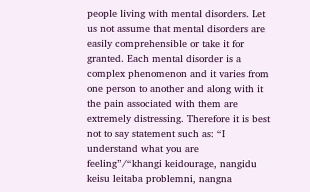people living with mental disorders. Let us not assume that mental disorders are easily comprehensible or take it for granted. Each mental disorder is a complex phenomenon and it varies from one person to another and along with it the pain associated with them are extremely distressing. Therefore it is best not to say statement such as: “I understand what you are feeling”/“khangi keidourage, nangidu keisu leitaba problemni, nangna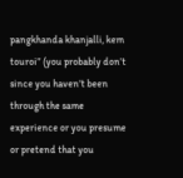pangkhanda khanjalli, kem touroi” (you probably don’t since you haven’t been through the same experience or you presume or pretend that you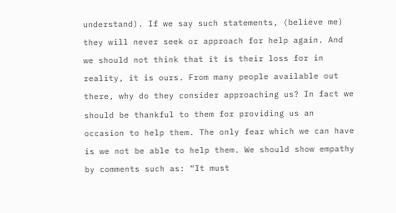understand). If we say such statements, (believe me) they will never seek or approach for help again. And we should not think that it is their loss for in reality, it is ours. From many people available out there, why do they consider approaching us? In fact we should be thankful to them for providing us an occasion to help them. The only fear which we can have is we not be able to help them. We should show empathy by comments such as: “It must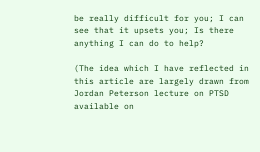be really difficult for you; I can see that it upsets you; Is there anything I can do to help?

(The idea which I have reflected in this article are largely drawn from Jordan Peterson lecture on PTSD available on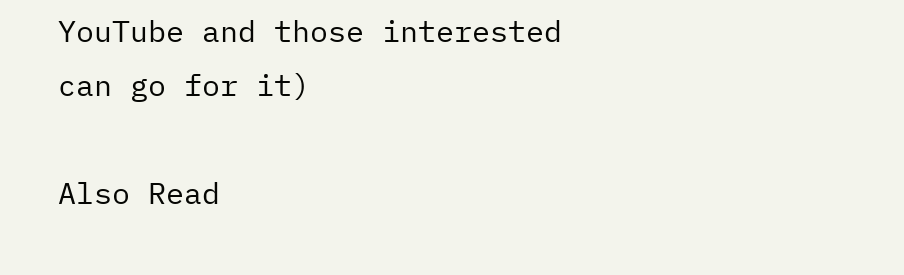YouTube and those interested can go for it)

Also Read